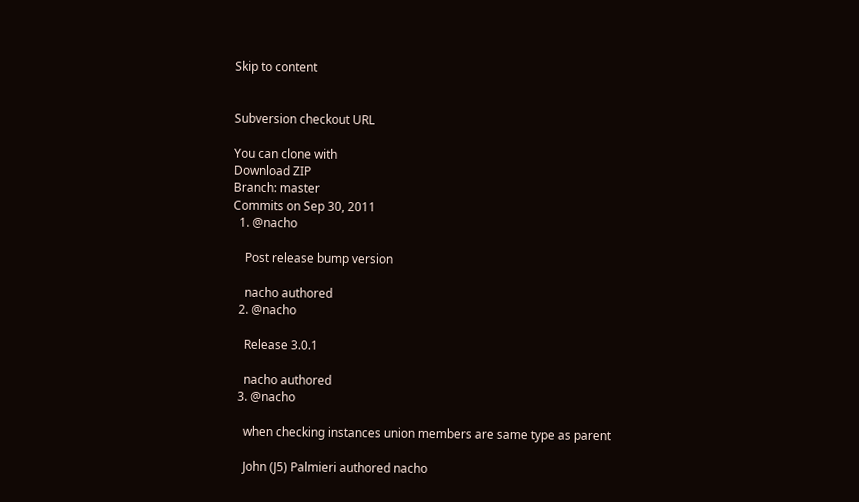Skip to content


Subversion checkout URL

You can clone with
Download ZIP
Branch: master
Commits on Sep 30, 2011
  1. @nacho

    Post release bump version

    nacho authored
  2. @nacho

    Release 3.0.1

    nacho authored
  3. @nacho

    when checking instances union members are same type as parent

    John (J5) Palmieri authored nacho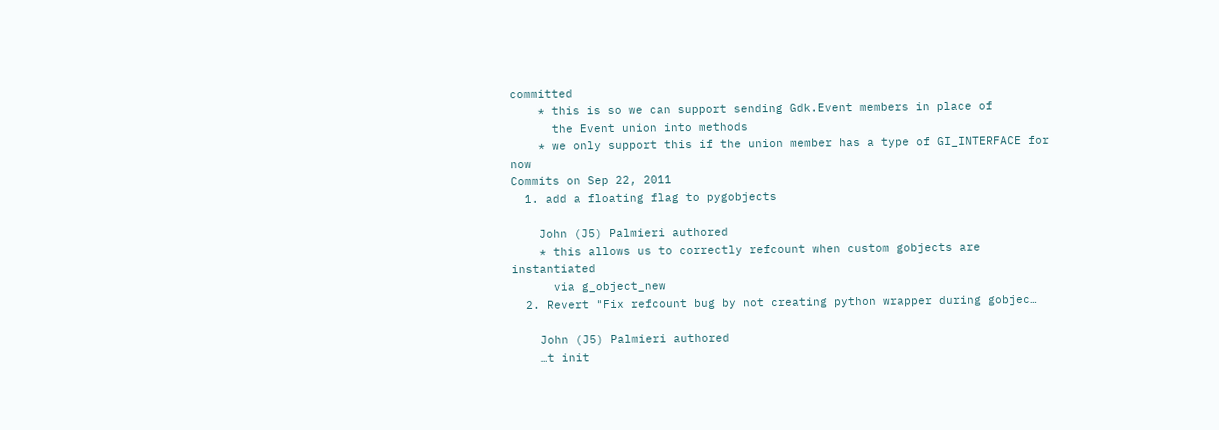committed
    * this is so we can support sending Gdk.Event members in place of
      the Event union into methods
    * we only support this if the union member has a type of GI_INTERFACE for now
Commits on Sep 22, 2011
  1. add a floating flag to pygobjects

    John (J5) Palmieri authored
    * this allows us to correctly refcount when custom gobjects are instantiated
      via g_object_new
  2. Revert "Fix refcount bug by not creating python wrapper during gobjec…

    John (J5) Palmieri authored
    …t init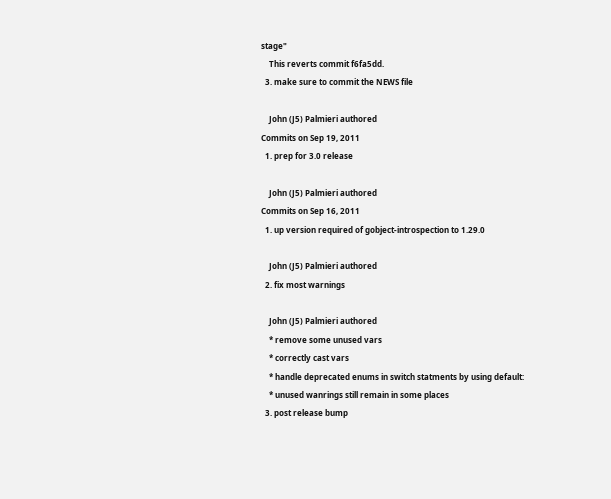stage"
    This reverts commit f6fa5dd.
  3. make sure to commit the NEWS file

    John (J5) Palmieri authored
Commits on Sep 19, 2011
  1. prep for 3.0 release

    John (J5) Palmieri authored
Commits on Sep 16, 2011
  1. up version required of gobject-introspection to 1.29.0

    John (J5) Palmieri authored
  2. fix most warnings

    John (J5) Palmieri authored
    * remove some unused vars
    * correctly cast vars
    * handle deprecated enums in switch statments by using default:
    * unused wanrings still remain in some places
  3. post release bump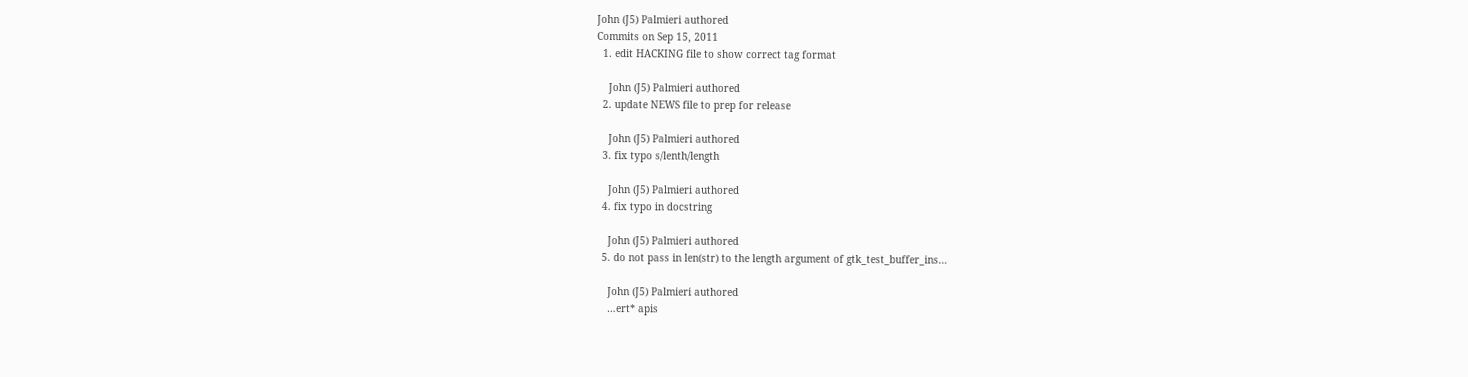John (J5) Palmieri authored
Commits on Sep 15, 2011
  1. edit HACKING file to show correct tag format

    John (J5) Palmieri authored
  2. update NEWS file to prep for release

    John (J5) Palmieri authored
  3. fix typo s/lenth/length

    John (J5) Palmieri authored
  4. fix typo in docstring

    John (J5) Palmieri authored
  5. do not pass in len(str) to the length argument of gtk_test_buffer_ins…

    John (J5) Palmieri authored
    …ert* apis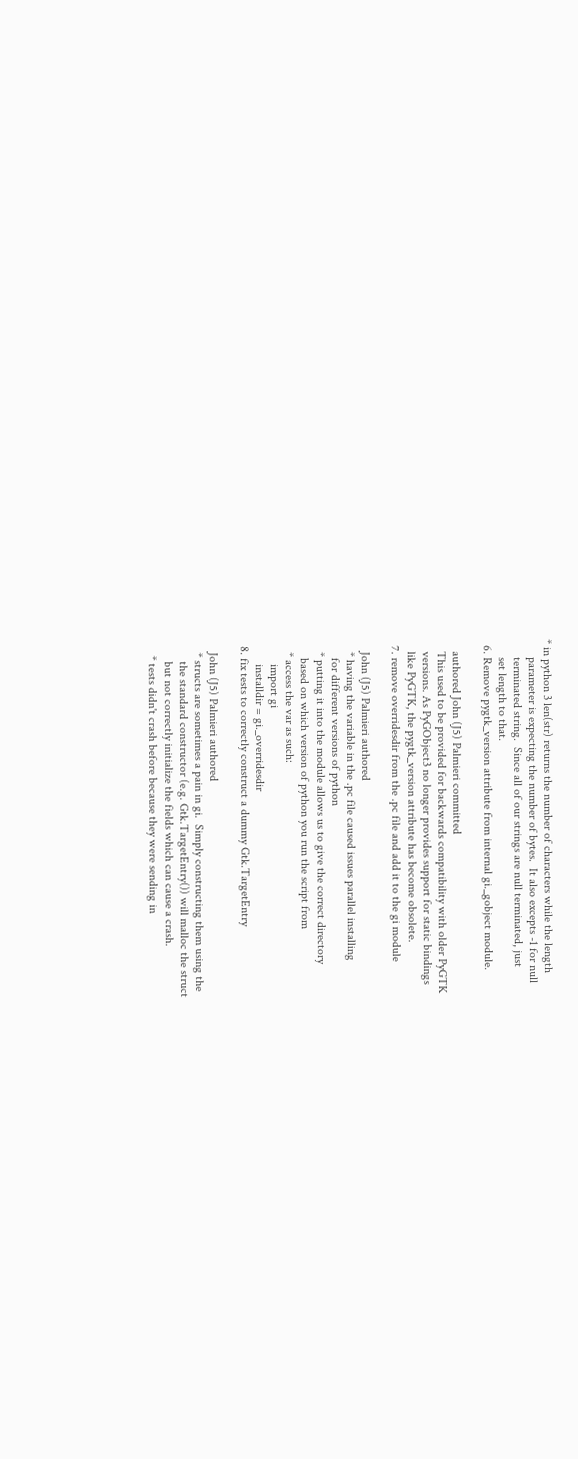* in python 3 len(str) returns the number of characters while the length
      parameter is expecting the number of bytes.  It also excepts -1 for null
      terminated string.  Since all of our strings are null terminated, just
      set length to that.
  6. Remove pygtk_version attribute from internal gi._gobject module.

    authored John (J5) Palmieri committed
    This used to be provided for backwards compatibility with older PyGTK
    versions. As PyGObject3 no longer provides support for static bindings
    like PyGTK, the pygtk_version attribute has become obsolete.
  7. remove overridesdir from the .pc file and add it to the gi module

    John (J5) Palmieri authored
    * having the variable in the .pc file caused issues parallel installing
      for different versions of python
    * putting it into the module allows us to give the correct directory
      based on which version of python you run the script from
    * access the var as such:
        import gi
        installdir = gi._overridesdir
  8. fix tests to correctly construct a dummy Gtk.TargetEntry

    John (J5) Palmieri authored
    * structs are sometimes a pain in gi.  Simply constructing them using the
       the standard constructor (e.g. Gtk.TargetEntry()) will malloc the struct
       but not correctly initialize the fields which can cause a crash.
     * tests didn't crash before because they were sending in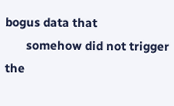bogus data that
       somehow did not trigger the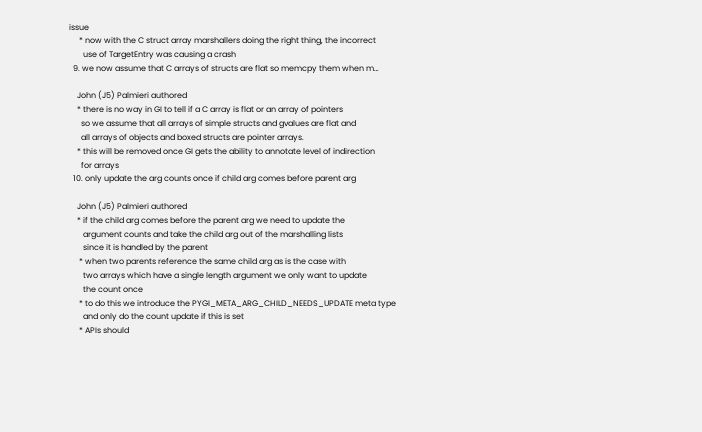issue
     * now with the C struct array marshallers doing the right thing, the incorrect
       use of TargetEntry was causing a crash
  9. we now assume that C arrays of structs are flat so memcpy them when m…

    John (J5) Palmieri authored
    * there is no way in GI to tell if a C array is flat or an array of pointers
      so we assume that all arrays of simple structs and gvalues are flat and
      all arrays of objects and boxed structs are pointer arrays.
    * this will be removed once GI gets the ability to annotate level of indirection
      for arrays
  10. only update the arg counts once if child arg comes before parent arg

    John (J5) Palmieri authored
    * if the child arg comes before the parent arg we need to update the
       argument counts and take the child arg out of the marshalling lists
       since it is handled by the parent
     * when two parents reference the same child arg as is the case with
       two arrays which have a single length argument we only want to update
       the count once
     * to do this we introduce the PYGI_META_ARG_CHILD_NEEDS_UPDATE meta type
       and only do the count update if this is set
     * APIs should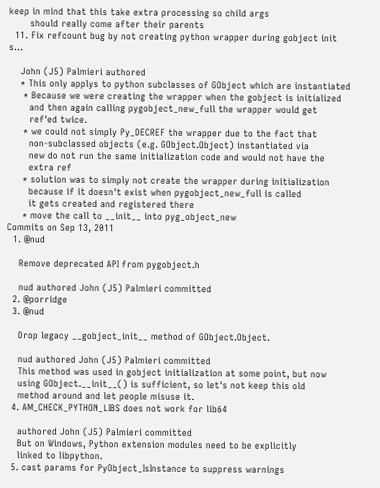keep in mind that this take extra processing so child args
       should really come after their parents
  11. Fix refcount bug by not creating python wrapper during gobject init s…

    John (J5) Palmieri authored
    * This only applys to python subclasses of GObject which are instantiated
     * Because we were creating the wrapper when the gobject is initialized
       and then again calling pygobject_new_full the wrapper would get
       ref'ed twice.
     * we could not simply Py_DECREF the wrapper due to the fact that
       non-subclassed objects (e.g. GObject.Object) instantiated via
       new do not run the same initialization code and would not have the
       extra ref
     * solution was to simply not create the wrapper during initialization
       because if it doesn't exist when pygobject_new_full is called
       it gets created and registered there
     * move the call to __init__ into pyg_object_new
Commits on Sep 13, 2011
  1. @nud

    Remove deprecated API from pygobject.h

    nud authored John (J5) Palmieri committed
  2. @porridge
  3. @nud

    Drop legacy __gobject_init__ method of GObject.Object.

    nud authored John (J5) Palmieri committed
    This method was used in gobject initialization at some point, but now
    using GObject.__init__() is sufficient, so let's not keep this old
    method around and let people misuse it.
  4. AM_CHECK_PYTHON_LIBS does not work for lib64

    authored John (J5) Palmieri committed
    But on Windows, Python extension modules need to be explicitly
    linked to libpython.
  5. cast params for PyObject_IsInstance to suppress warnings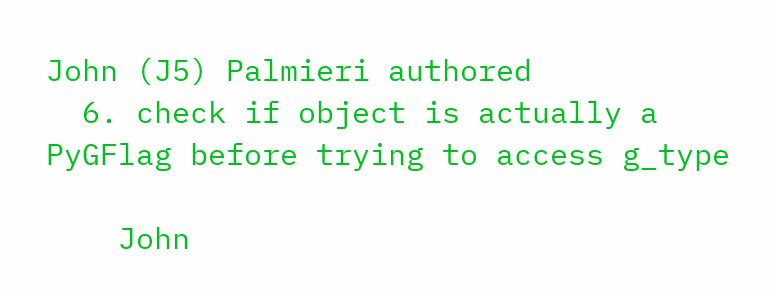John (J5) Palmieri authored
  6. check if object is actually a PyGFlag before trying to access g_type

    John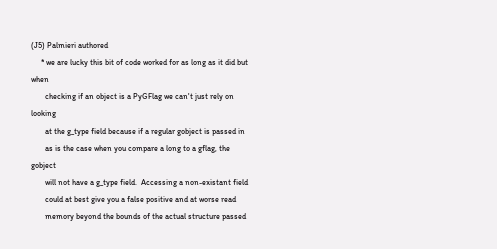(J5) Palmieri authored
     * we are lucky this bit of code worked for as long as it did but when
       checking if an object is a PyGFlag we can't just rely on looking
       at the g_type field because if a regular gobject is passed in
       as is the case when you compare a long to a gflag, the gobject
       will not have a g_type field.  Accessing a non-existant field
       could at best give you a false positive and at worse read
       memory beyond the bounds of the actual structure passed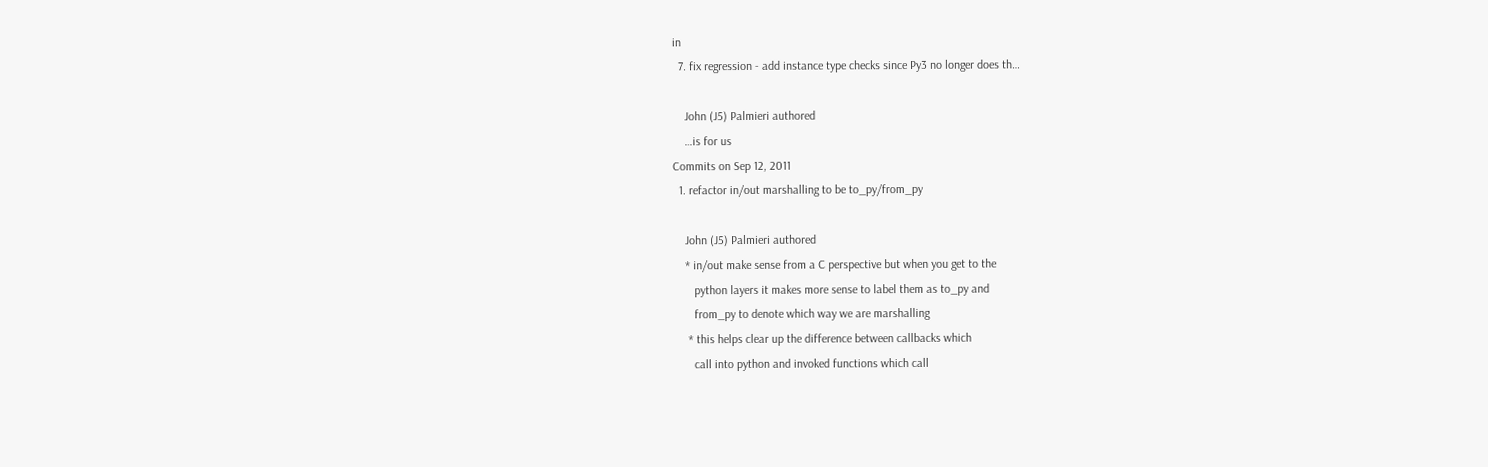in
  7. fix regression - add instance type checks since Py3 no longer does th…

    John (J5) Palmieri authored
    …is for us
Commits on Sep 12, 2011
  1. refactor in/out marshalling to be to_py/from_py

    John (J5) Palmieri authored
    * in/out make sense from a C perspective but when you get to the
       python layers it makes more sense to label them as to_py and
       from_py to denote which way we are marshalling
     * this helps clear up the difference between callbacks which
       call into python and invoked functions which call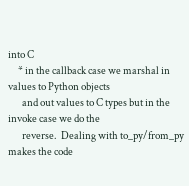into C
     * in the callback case we marshal in values to Python objects
       and out values to C types but in the invoke case we do the
       reverse.  Dealing with to_py/from_py makes the code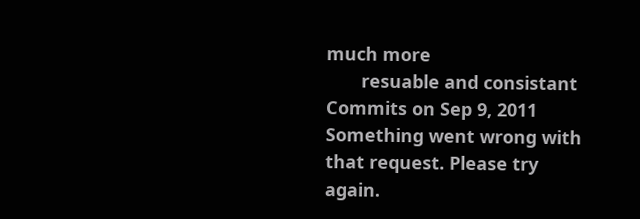much more
       resuable and consistant
Commits on Sep 9, 2011
Something went wrong with that request. Please try again.